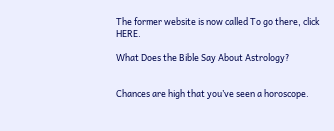The former website is now called To go there, click HERE.

What Does the Bible Say About Astrology?


Chances are high that you’ve seen a horoscope.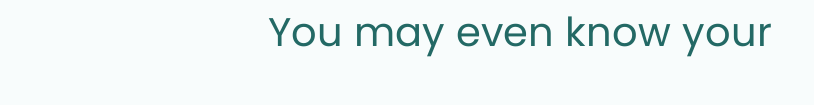You may even know your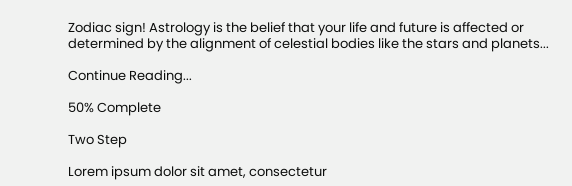Zodiac sign! Astrology is the belief that your life and future is affected or determined by the alignment of celestial bodies like the stars and planets...

Continue Reading...

50% Complete

Two Step

Lorem ipsum dolor sit amet, consectetur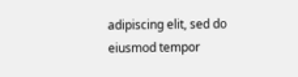adipiscing elit, sed do eiusmod tempor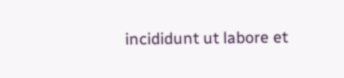incididunt ut labore et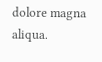dolore magna aliqua.